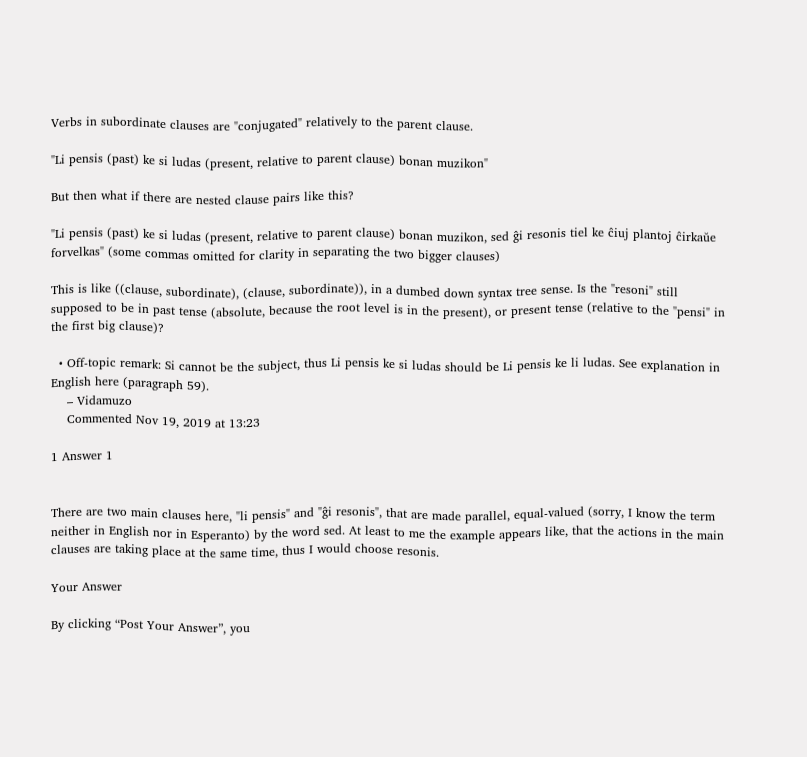Verbs in subordinate clauses are "conjugated" relatively to the parent clause.

"Li pensis (past) ke si ludas (present, relative to parent clause) bonan muzikon"

But then what if there are nested clause pairs like this?

"Li pensis (past) ke si ludas (present, relative to parent clause) bonan muzikon, sed ĝi resonis tiel ke ĉiuj plantoj ĉirkaŭe forvelkas" (some commas omitted for clarity in separating the two bigger clauses)

This is like ((clause, subordinate), (clause, subordinate)), in a dumbed down syntax tree sense. Is the "resoni" still supposed to be in past tense (absolute, because the root level is in the present), or present tense (relative to the "pensi" in the first big clause)?

  • Off-topic remark: Si cannot be the subject, thus Li pensis ke si ludas should be Li pensis ke li ludas. See explanation in English here (paragraph 59).
    – Vidamuzo
    Commented Nov 19, 2019 at 13:23

1 Answer 1


There are two main clauses here, "li pensis" and "ĝi resonis", that are made parallel, equal-valued (sorry, I know the term neither in English nor in Esperanto) by the word sed. At least to me the example appears like, that the actions in the main clauses are taking place at the same time, thus I would choose resonis.

Your Answer

By clicking “Post Your Answer”, you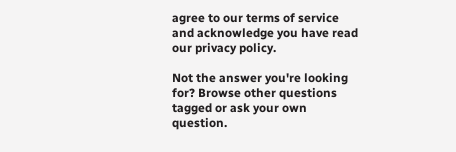agree to our terms of service and acknowledge you have read our privacy policy.

Not the answer you're looking for? Browse other questions tagged or ask your own question.